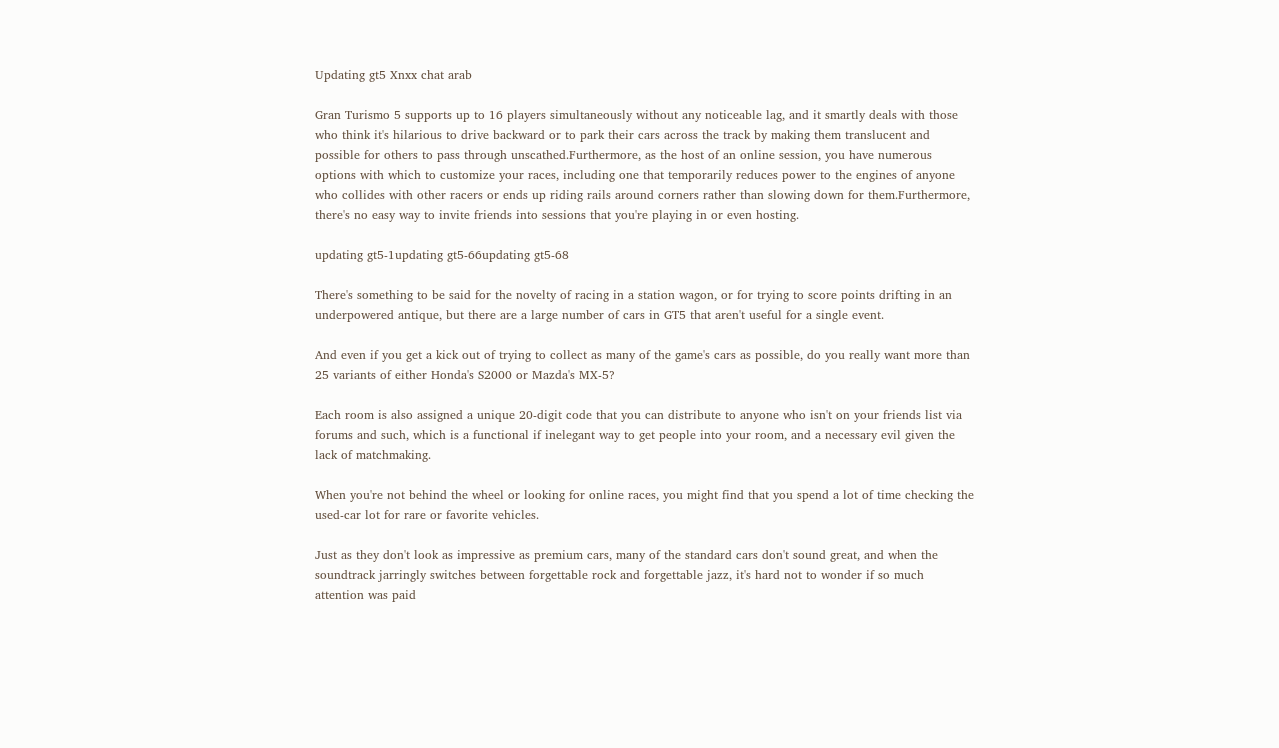Updating gt5 Xnxx chat arab

Gran Turismo 5 supports up to 16 players simultaneously without any noticeable lag, and it smartly deals with those who think it's hilarious to drive backward or to park their cars across the track by making them translucent and possible for others to pass through unscathed.Furthermore, as the host of an online session, you have numerous options with which to customize your races, including one that temporarily reduces power to the engines of anyone who collides with other racers or ends up riding rails around corners rather than slowing down for them.Furthermore, there's no easy way to invite friends into sessions that you're playing in or even hosting.

updating gt5-1updating gt5-66updating gt5-68

There's something to be said for the novelty of racing in a station wagon, or for trying to score points drifting in an underpowered antique, but there are a large number of cars in GT5 that aren't useful for a single event.

And even if you get a kick out of trying to collect as many of the game's cars as possible, do you really want more than 25 variants of either Honda's S2000 or Mazda's MX-5?

Each room is also assigned a unique 20-digit code that you can distribute to anyone who isn't on your friends list via forums and such, which is a functional if inelegant way to get people into your room, and a necessary evil given the lack of matchmaking.

When you're not behind the wheel or looking for online races, you might find that you spend a lot of time checking the used-car lot for rare or favorite vehicles.

Just as they don't look as impressive as premium cars, many of the standard cars don't sound great, and when the soundtrack jarringly switches between forgettable rock and forgettable jazz, it's hard not to wonder if so much attention was paid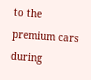to the premium cars during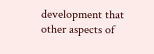development that other aspects of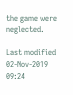the game were neglected.

Last modified 02-Nov-2019 09:24